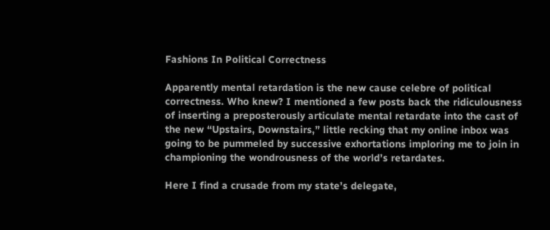Fashions In Political Correctness

Apparently mental retardation is the new cause celebre of political correctness. Who knew? I mentioned a few posts back the ridiculousness of inserting a preposterously articulate mental retardate into the cast of the new “Upstairs, Downstairs,” little recking that my online inbox was going to be pummeled by successive exhortations imploring me to join in championing the wondrousness of the world’s retardates.

Here I find a crusade from my state’s delegate,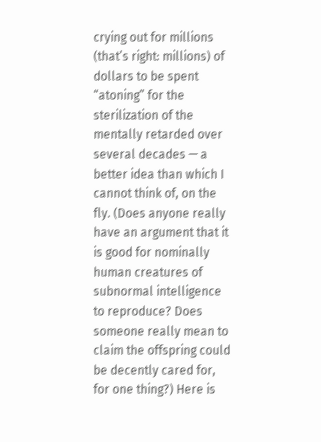crying out for millions (that’s right: millions) of dollars to be spent “atoning” for the sterilization of the mentally retarded over several decades — a better idea than which I cannot think of, on the fly. (Does anyone really have an argument that it is good for nominally human creatures of subnormal intelligence to reproduce? Does someone really mean to claim the offspring could be decently cared for, for one thing?) Here is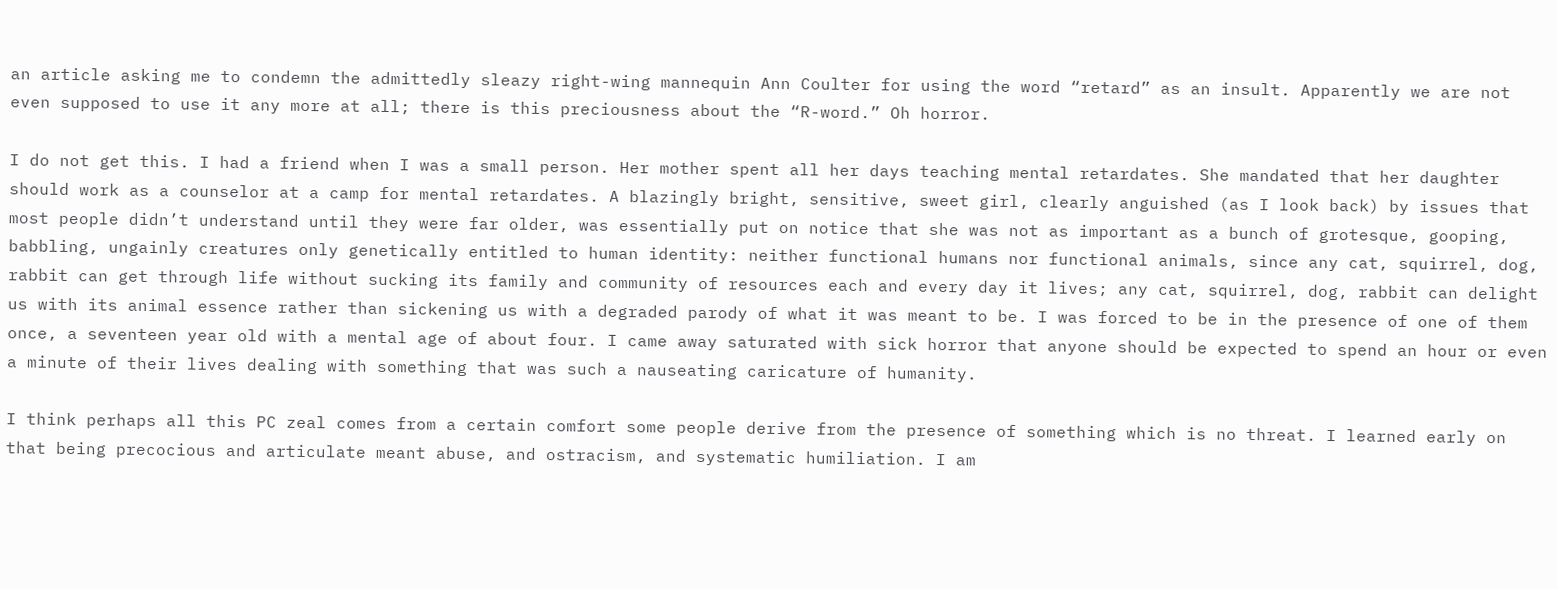an article asking me to condemn the admittedly sleazy right-wing mannequin Ann Coulter for using the word “retard” as an insult. Apparently we are not even supposed to use it any more at all; there is this preciousness about the “R-word.” Oh horror.

I do not get this. I had a friend when I was a small person. Her mother spent all her days teaching mental retardates. She mandated that her daughter should work as a counselor at a camp for mental retardates. A blazingly bright, sensitive, sweet girl, clearly anguished (as I look back) by issues that most people didn’t understand until they were far older, was essentially put on notice that she was not as important as a bunch of grotesque, gooping, babbling, ungainly creatures only genetically entitled to human identity: neither functional humans nor functional animals, since any cat, squirrel, dog, rabbit can get through life without sucking its family and community of resources each and every day it lives; any cat, squirrel, dog, rabbit can delight us with its animal essence rather than sickening us with a degraded parody of what it was meant to be. I was forced to be in the presence of one of them once, a seventeen year old with a mental age of about four. I came away saturated with sick horror that anyone should be expected to spend an hour or even a minute of their lives dealing with something that was such a nauseating caricature of humanity.

I think perhaps all this PC zeal comes from a certain comfort some people derive from the presence of something which is no threat. I learned early on that being precocious and articulate meant abuse, and ostracism, and systematic humiliation. I am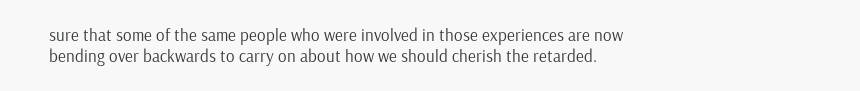sure that some of the same people who were involved in those experiences are now bending over backwards to carry on about how we should cherish the retarded.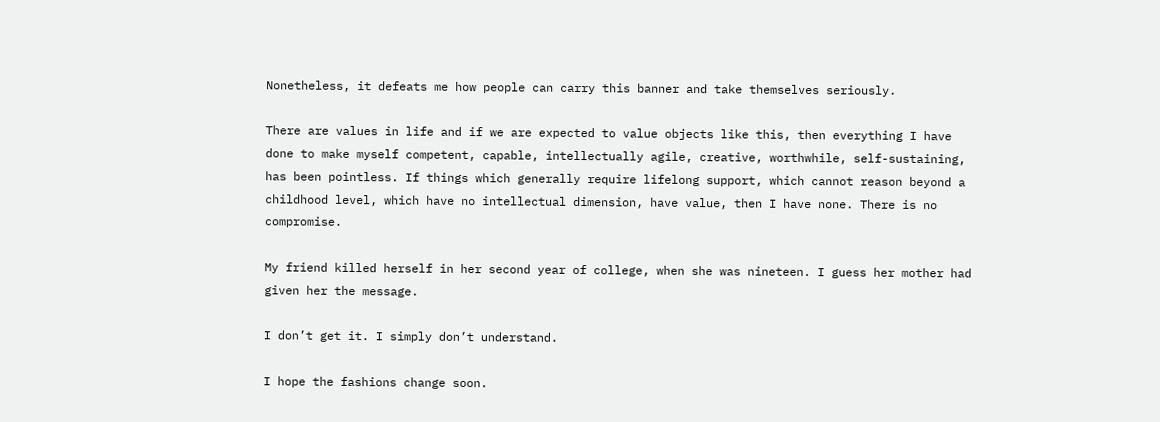Nonetheless, it defeats me how people can carry this banner and take themselves seriously.

There are values in life and if we are expected to value objects like this, then everything I have done to make myself competent, capable, intellectually agile, creative, worthwhile, self-sustaining, has been pointless. If things which generally require lifelong support, which cannot reason beyond a childhood level, which have no intellectual dimension, have value, then I have none. There is no compromise.

My friend killed herself in her second year of college, when she was nineteen. I guess her mother had given her the message.

I don’t get it. I simply don’t understand.

I hope the fashions change soon.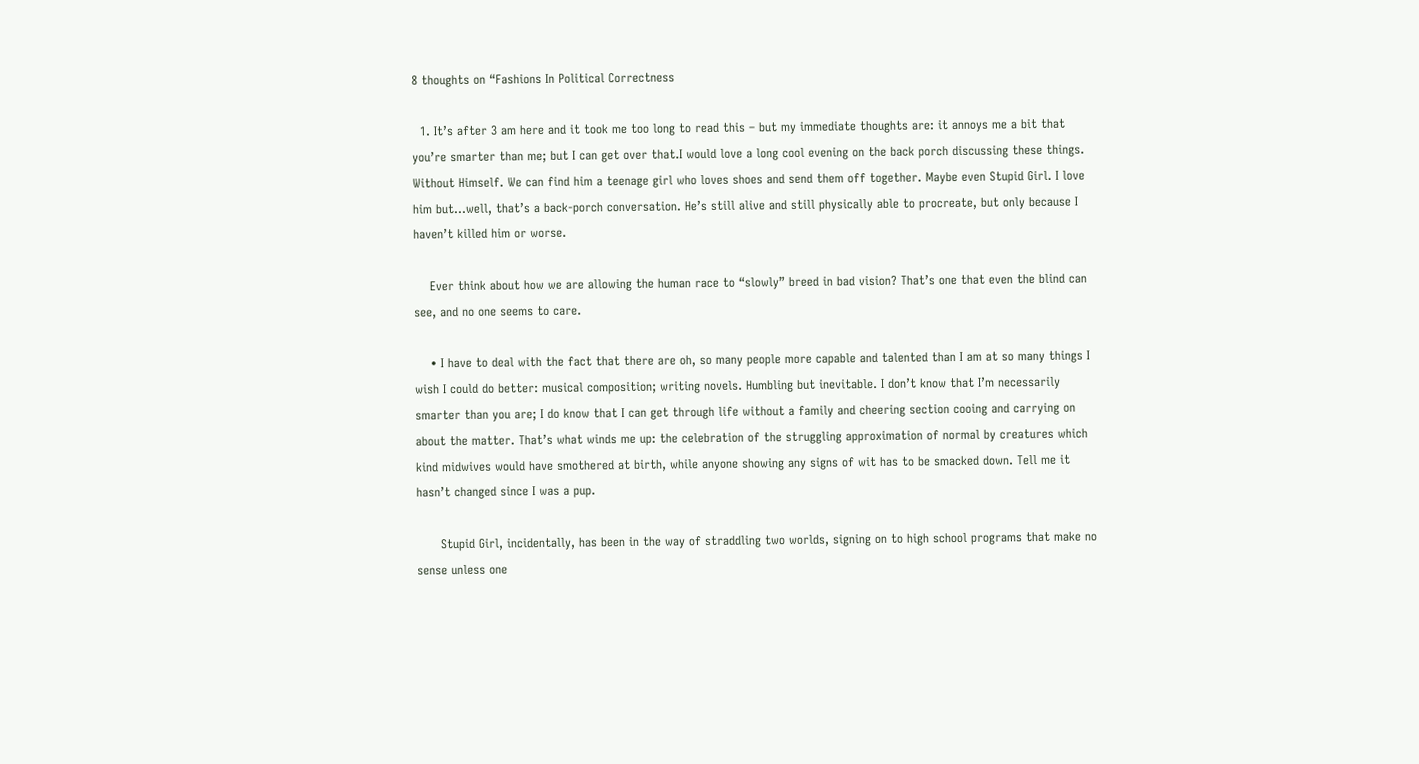8 thoughts on “Fashions In Political Correctness

  1. It’s after 3 am here and it took me too long to read this – but my immediate thoughts are: it annoys me a bit that you’re smarter than me; but I can get over that.I would love a long cool evening on the back porch discussing these things. Without Himself. We can find him a teenage girl who loves shoes and send them off together. Maybe even Stupid Girl. I love him but…well, that’s a back-porch conversation. He’s still alive and still physically able to procreate, but only because I haven’t killed him or worse.

    Ever think about how we are allowing the human race to “slowly” breed in bad vision? That’s one that even the blind can see, and no one seems to care.

    • I have to deal with the fact that there are oh, so many people more capable and talented than I am at so many things I wish I could do better: musical composition; writing novels. Humbling but inevitable. I don’t know that I’m necessarily smarter than you are; I do know that I can get through life without a family and cheering section cooing and carrying on about the matter. That’s what winds me up: the celebration of the struggling approximation of normal by creatures which kind midwives would have smothered at birth, while anyone showing any signs of wit has to be smacked down. Tell me it hasn’t changed since I was a pup.

      Stupid Girl, incidentally, has been in the way of straddling two worlds, signing on to high school programs that make no sense unless one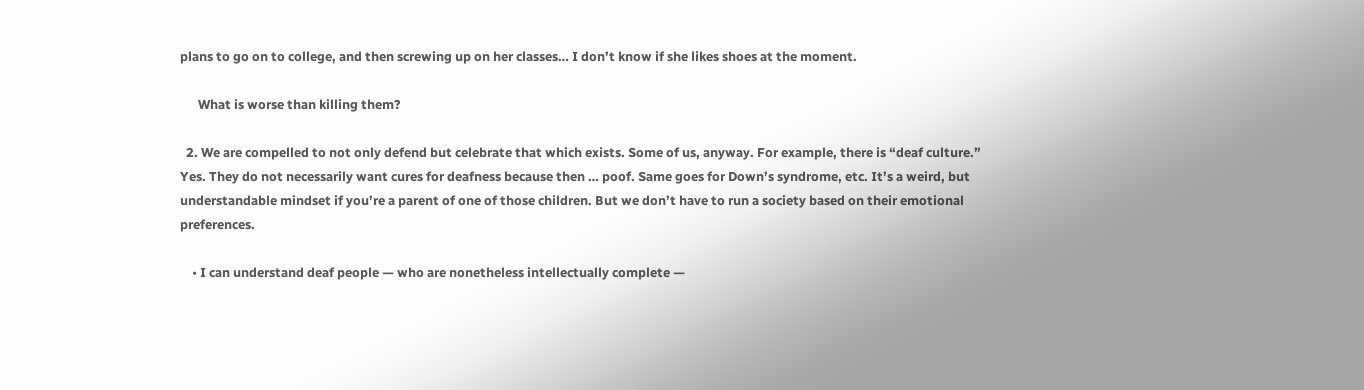plans to go on to college, and then screwing up on her classes… I don’t know if she likes shoes at the moment.

      What is worse than killing them?

  2. We are compelled to not only defend but celebrate that which exists. Some of us, anyway. For example, there is “deaf culture.” Yes. They do not necessarily want cures for deafness because then … poof. Same goes for Down’s syndrome, etc. It’s a weird, but understandable mindset if you’re a parent of one of those children. But we don’t have to run a society based on their emotional preferences.

    • I can understand deaf people — who are nonetheless intellectually complete —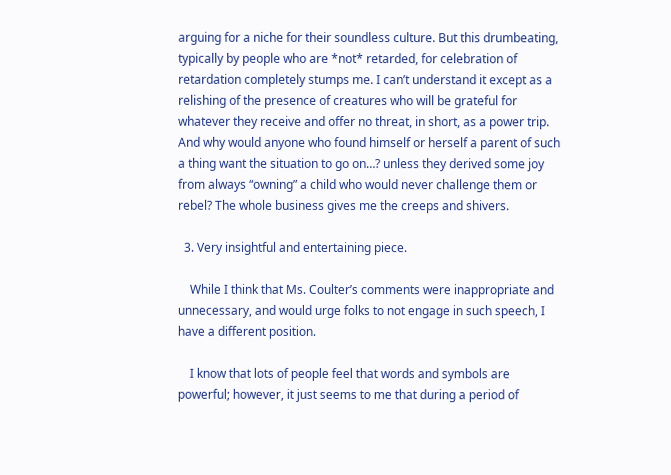arguing for a niche for their soundless culture. But this drumbeating, typically by people who are *not* retarded, for celebration of retardation completely stumps me. I can’t understand it except as a relishing of the presence of creatures who will be grateful for whatever they receive and offer no threat, in short, as a power trip. And why would anyone who found himself or herself a parent of such a thing want the situation to go on…? unless they derived some joy from always “owning” a child who would never challenge them or rebel? The whole business gives me the creeps and shivers.

  3. Very insightful and entertaining piece.

    While I think that Ms. Coulter’s comments were inappropriate and unnecessary, and would urge folks to not engage in such speech, I have a different position.

    I know that lots of people feel that words and symbols are powerful; however, it just seems to me that during a period of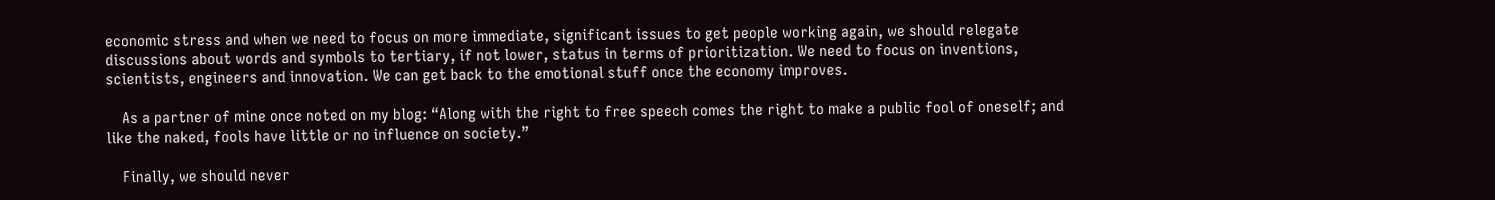economic stress and when we need to focus on more immediate, significant issues to get people working again, we should relegate discussions about words and symbols to tertiary, if not lower, status in terms of prioritization. We need to focus on inventions, scientists, engineers and innovation. We can get back to the emotional stuff once the economy improves.

    As a partner of mine once noted on my blog: “Along with the right to free speech comes the right to make a public fool of oneself; and like the naked, fools have little or no influence on society.”

    Finally, we should never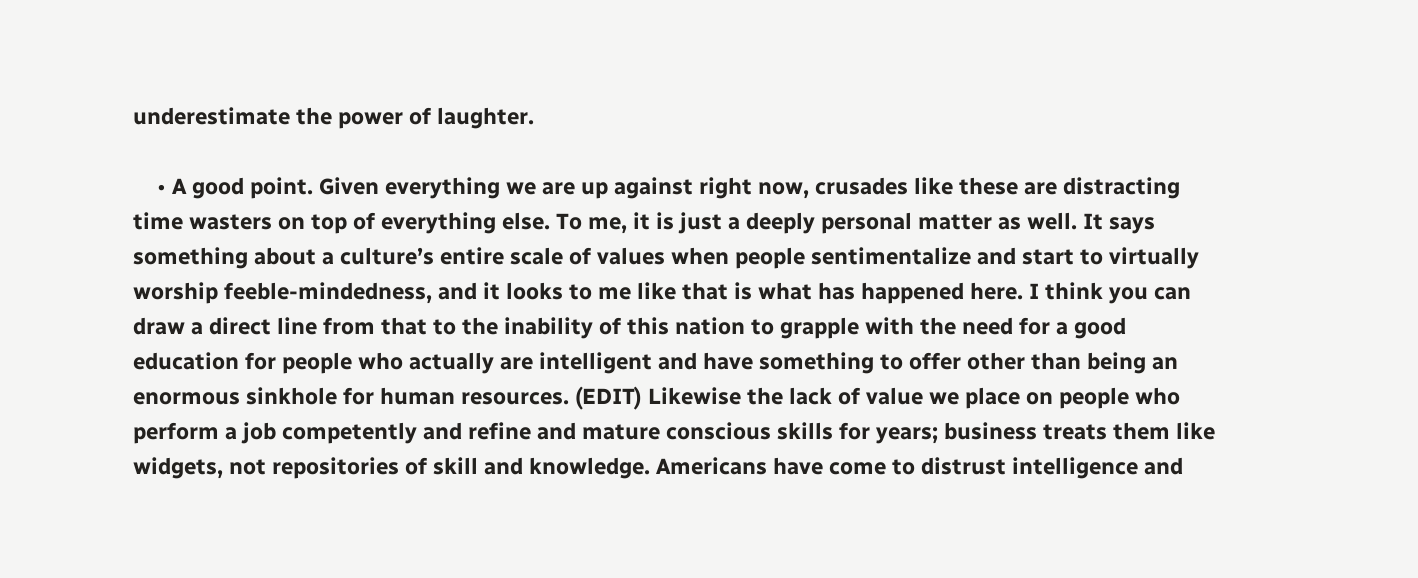underestimate the power of laughter.

    • A good point. Given everything we are up against right now, crusades like these are distracting time wasters on top of everything else. To me, it is just a deeply personal matter as well. It says something about a culture’s entire scale of values when people sentimentalize and start to virtually worship feeble-mindedness, and it looks to me like that is what has happened here. I think you can draw a direct line from that to the inability of this nation to grapple with the need for a good education for people who actually are intelligent and have something to offer other than being an enormous sinkhole for human resources. (EDIT) Likewise the lack of value we place on people who perform a job competently and refine and mature conscious skills for years; business treats them like widgets, not repositories of skill and knowledge. Americans have come to distrust intelligence and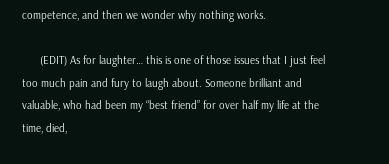competence, and then we wonder why nothing works.

      (EDIT) As for laughter… this is one of those issues that I just feel too much pain and fury to laugh about. Someone brilliant and valuable, who had been my “best friend” for over half my life at the time, died,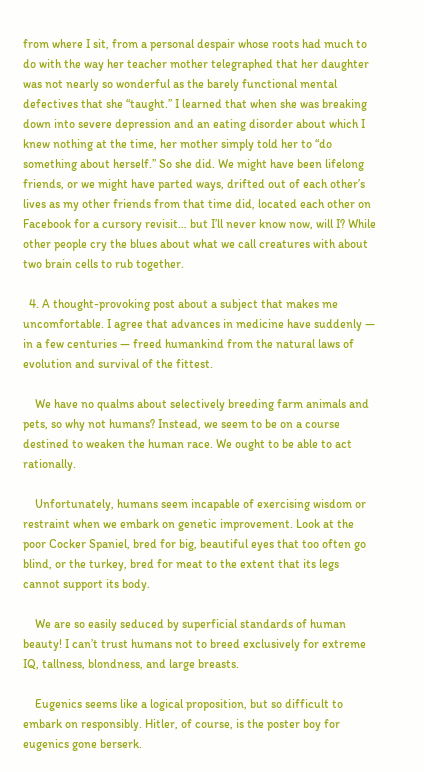from where I sit, from a personal despair whose roots had much to do with the way her teacher mother telegraphed that her daughter was not nearly so wonderful as the barely functional mental defectives that she “taught.” I learned that when she was breaking down into severe depression and an eating disorder about which I knew nothing at the time, her mother simply told her to “do something about herself.” So she did. We might have been lifelong friends, or we might have parted ways, drifted out of each other’s lives as my other friends from that time did, located each other on Facebook for a cursory revisit… but I’ll never know now, will I? While other people cry the blues about what we call creatures with about two brain cells to rub together.

  4. A thought-provoking post about a subject that makes me uncomfortable. I agree that advances in medicine have suddenly — in a few centuries — freed humankind from the natural laws of evolution and survival of the fittest.

    We have no qualms about selectively breeding farm animals and pets, so why not humans? Instead, we seem to be on a course destined to weaken the human race. We ought to be able to act rationally.

    Unfortunately, humans seem incapable of exercising wisdom or restraint when we embark on genetic improvement. Look at the poor Cocker Spaniel, bred for big, beautiful eyes that too often go blind, or the turkey, bred for meat to the extent that its legs cannot support its body.

    We are so easily seduced by superficial standards of human beauty! I can’t trust humans not to breed exclusively for extreme IQ, tallness, blondness, and large breasts.

    Eugenics seems like a logical proposition, but so difficult to embark on responsibly. Hitler, of course, is the poster boy for eugenics gone berserk.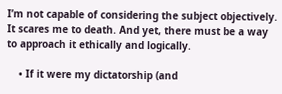I’m not capable of considering the subject objectively. It scares me to death. And yet, there must be a way to approach it ethically and logically.

    • If it were my dictatorship (and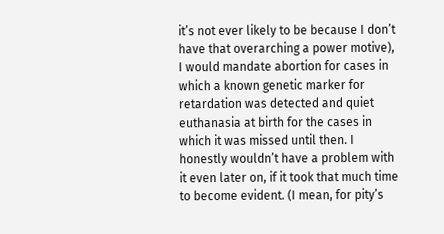it’s not ever likely to be because I don’t have that overarching a power motive), I would mandate abortion for cases in which a known genetic marker for retardation was detected and quiet euthanasia at birth for the cases in which it was missed until then. I honestly wouldn’t have a problem with it even later on, if it took that much time to become evident. (I mean, for pity’s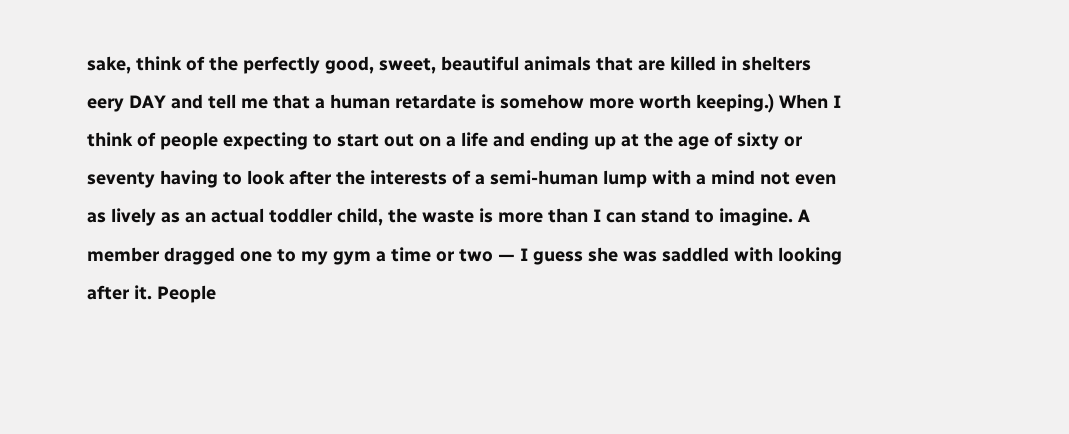sake, think of the perfectly good, sweet, beautiful animals that are killed in shelters eery DAY and tell me that a human retardate is somehow more worth keeping.) When I think of people expecting to start out on a life and ending up at the age of sixty or seventy having to look after the interests of a semi-human lump with a mind not even as lively as an actual toddler child, the waste is more than I can stand to imagine. A member dragged one to my gym a time or two — I guess she was saddled with looking after it. People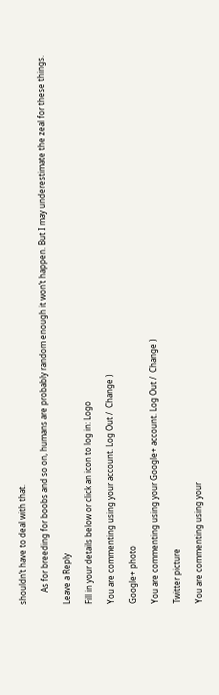shouldn’t have to deal with that.

      As for breeding for boobs and so on, humans are probably random enough it won’t happen. But I may underestimate the zeal for these things.

Leave a Reply

Fill in your details below or click an icon to log in: Logo

You are commenting using your account. Log Out /  Change )

Google+ photo

You are commenting using your Google+ account. Log Out /  Change )

Twitter picture

You are commenting using your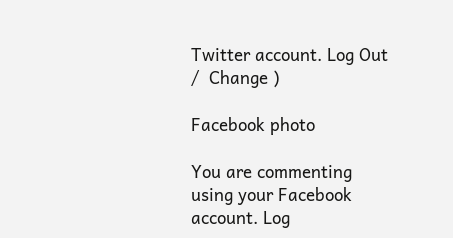Twitter account. Log Out /  Change )

Facebook photo

You are commenting using your Facebook account. Log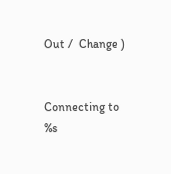Out /  Change )


Connecting to %s